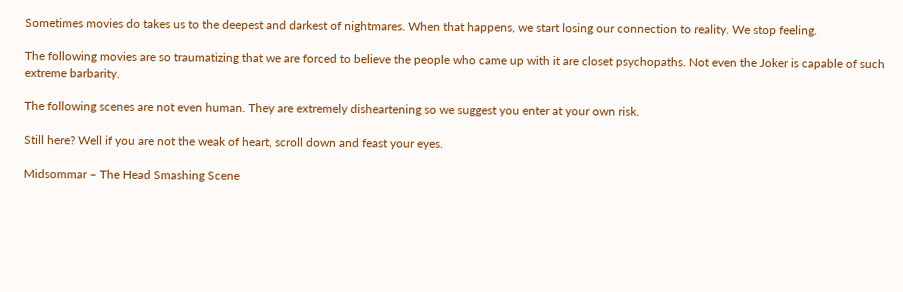Sometimes movies do takes us to the deepest and darkest of nightmares. When that happens, we start losing our connection to reality. We stop feeling.

The following movies are so traumatizing that we are forced to believe the people who came up with it are closet psychopaths. Not even the Joker is capable of such extreme barbarity.

The following scenes are not even human. They are extremely disheartening so we suggest you enter at your own risk.

Still here? Well if you are not the weak of heart, scroll down and feast your eyes.

Midsommar – The Head Smashing Scene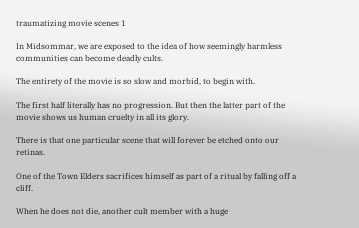traumatizing movie scenes 1

In Midsommar, we are exposed to the idea of how seemingly harmless communities can become deadly cults.

The entirety of the movie is so slow and morbid, to begin with.

The first half literally has no progression. But then the latter part of the movie shows us human cruelty in all its glory.

There is that one particular scene that will forever be etched onto our retinas.

One of the Town Elders sacrifices himself as part of a ritual by falling off a cliff.

When he does not die, another cult member with a huge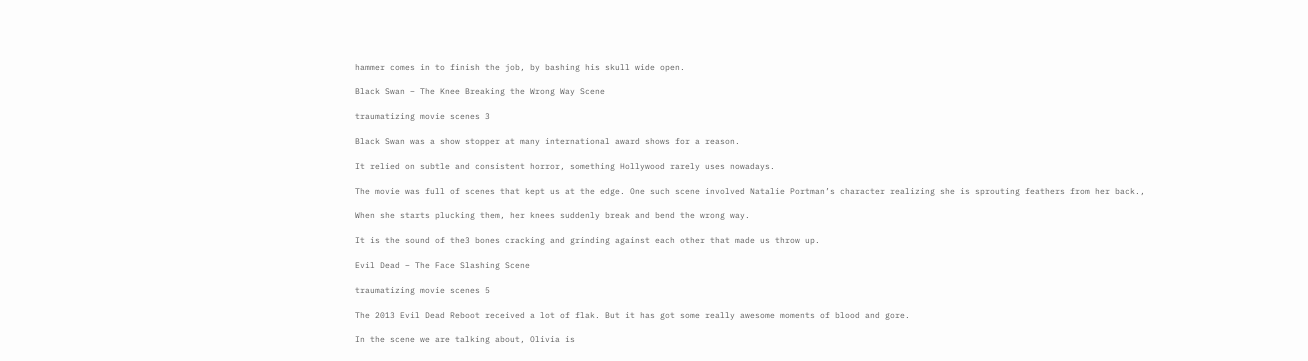hammer comes in to finish the job, by bashing his skull wide open.

Black Swan – The Knee Breaking the Wrong Way Scene

traumatizing movie scenes 3

Black Swan was a show stopper at many international award shows for a reason.

It relied on subtle and consistent horror, something Hollywood rarely uses nowadays.

The movie was full of scenes that kept us at the edge. One such scene involved Natalie Portman’s character realizing she is sprouting feathers from her back.,

When she starts plucking them, her knees suddenly break and bend the wrong way.

It is the sound of the3 bones cracking and grinding against each other that made us throw up.

Evil Dead – The Face Slashing Scene

traumatizing movie scenes 5

The 2013 Evil Dead Reboot received a lot of flak. But it has got some really awesome moments of blood and gore.

In the scene we are talking about, Olivia is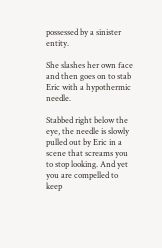possessed by a sinister entity.

She slashes her own face and then goes on to stab Eric with a hypothermic needle.

Stabbed right below the eye, the needle is slowly pulled out by Eric in a scene that screams you to stop looking. And yet you are compelled to keep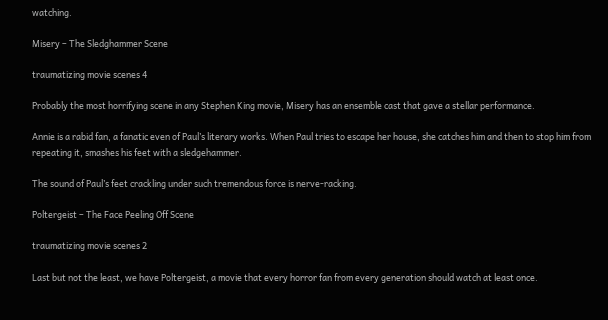watching.

Misery – The Sledghammer Scene

traumatizing movie scenes 4

Probably the most horrifying scene in any Stephen King movie, Misery has an ensemble cast that gave a stellar performance.

Annie is a rabid fan, a fanatic even of Paul’s literary works. When Paul tries to escape her house, she catches him and then to stop him from repeating it, smashes his feet with a sledgehammer.

The sound of Paul’s feet crackling under such tremendous force is nerve-racking.

Poltergeist – The Face Peeling Off Scene

traumatizing movie scenes 2

Last but not the least, we have Poltergeist, a movie that every horror fan from every generation should watch at least once.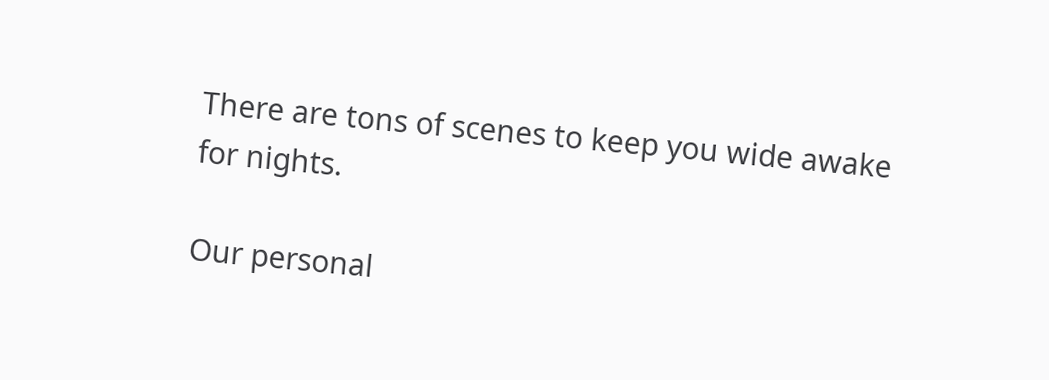There are tons of scenes to keep you wide awake for nights.

Our personal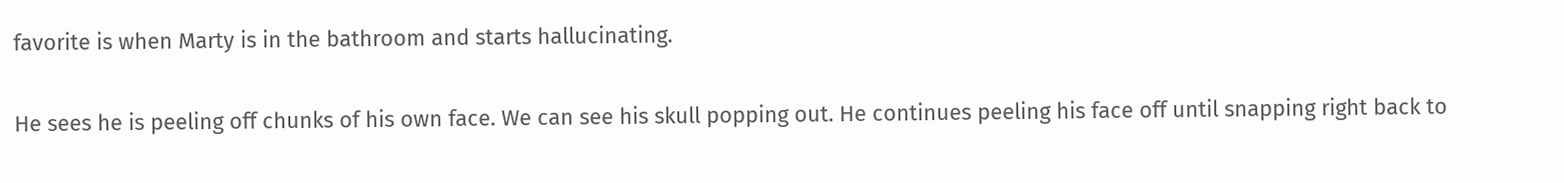favorite is when Marty is in the bathroom and starts hallucinating.

He sees he is peeling off chunks of his own face. We can see his skull popping out. He continues peeling his face off until snapping right back to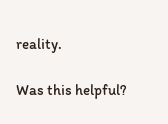reality.

Was this helpful?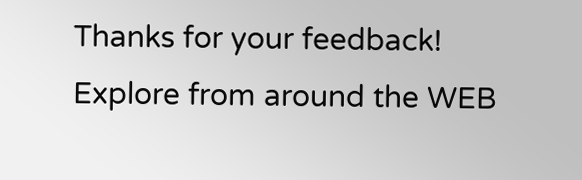Thanks for your feedback!
Explore from around the WEB